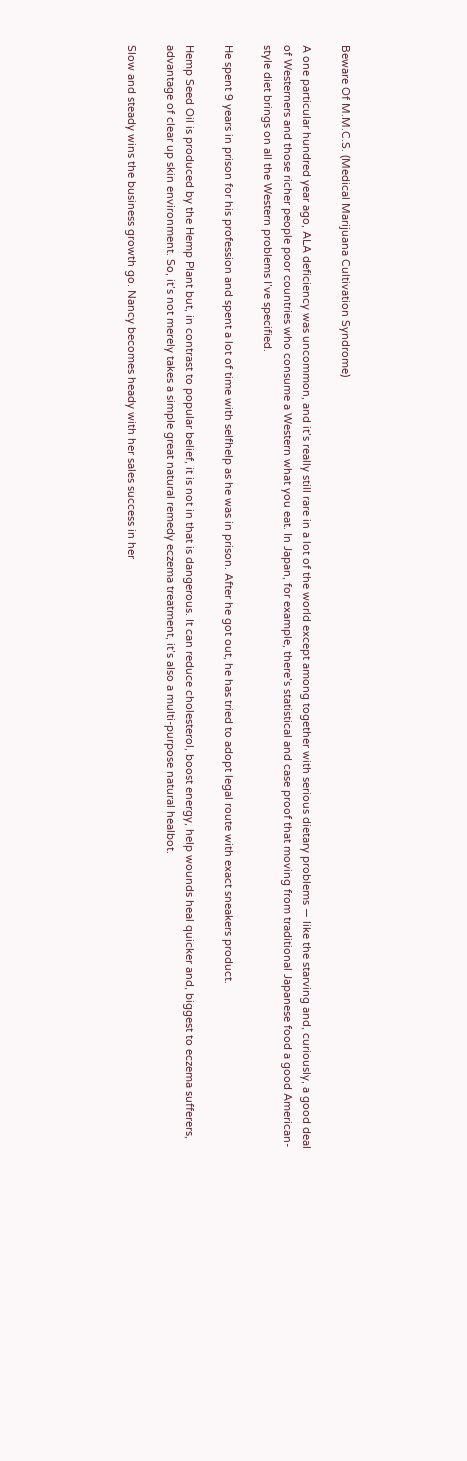Beware Of M.M.C.S. (Medical Marijuana Cultivation Syndrome)

A one particular hundred year ago, ALA deficiency was uncommon, and it’s really still rare in a lot of the world except among together with serious dietary problems — like the starving and, curiously, a good deal of Westerners and those richer people poor countries who consume a Western what you eat. In Japan, for example, there’s statistical and case proof that moving from traditional Japanese food a good American-style diet brings on all the Western problems I’ve specified.

He spent 9 years in prison for his profession and spent a lot of time with selfhelp as he was in prison. After he got out, he has tried to adopt legal route with exact sneakers product.

Hemp Seed Oil is produced by the Hemp Plant but, in contrast to popular belief, it is not in that is dangerous. It can reduce cholesterol, boost energy, help wounds heal quicker and, biggest to eczema sufferers, advantage of clear up skin environment. So, it’s not merely takes a simple great natural remedy eczema treatment, it’s also a multi-purpose natural healbot.

Slow and steady wins the business growth go. Nancy becomes heady with her sales success in her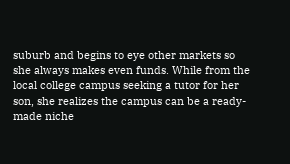suburb and begins to eye other markets so she always makes even funds. While from the local college campus seeking a tutor for her son, she realizes the campus can be a ready-made niche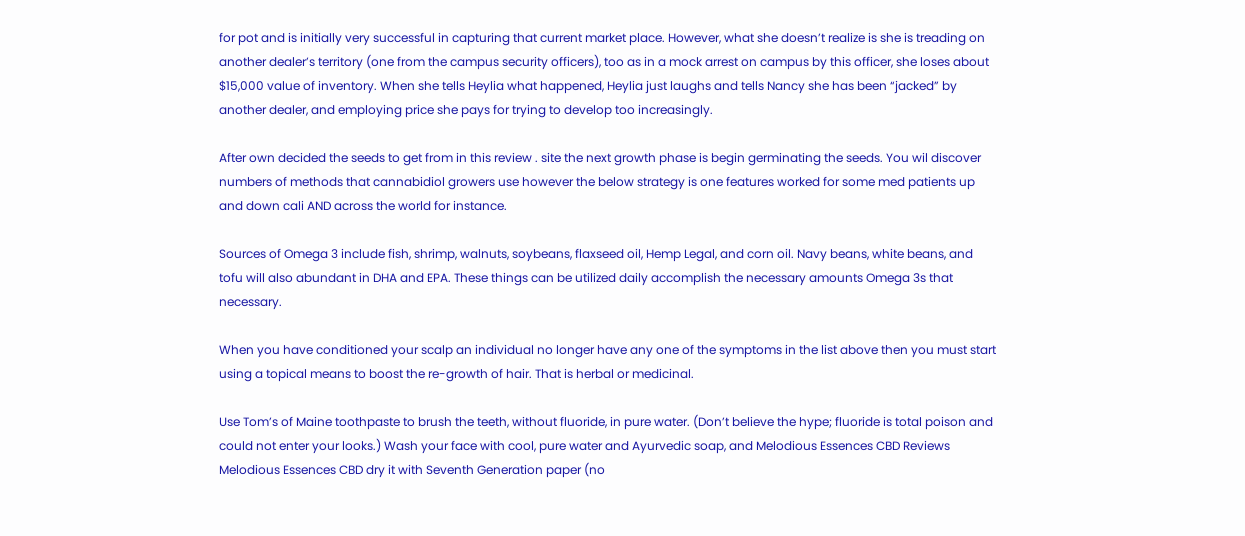for pot and is initially very successful in capturing that current market place. However, what she doesn’t realize is she is treading on another dealer’s territory (one from the campus security officers), too as in a mock arrest on campus by this officer, she loses about $15,000 value of inventory. When she tells Heylia what happened, Heylia just laughs and tells Nancy she has been “jacked” by another dealer, and employing price she pays for trying to develop too increasingly.

After own decided the seeds to get from in this review . site the next growth phase is begin germinating the seeds. You wil discover numbers of methods that cannabidiol growers use however the below strategy is one features worked for some med patients up and down cali AND across the world for instance.

Sources of Omega 3 include fish, shrimp, walnuts, soybeans, flaxseed oil, Hemp Legal, and corn oil. Navy beans, white beans, and tofu will also abundant in DHA and EPA. These things can be utilized daily accomplish the necessary amounts Omega 3s that necessary.

When you have conditioned your scalp an individual no longer have any one of the symptoms in the list above then you must start using a topical means to boost the re-growth of hair. That is herbal or medicinal.

Use Tom’s of Maine toothpaste to brush the teeth, without fluoride, in pure water. (Don’t believe the hype; fluoride is total poison and could not enter your looks.) Wash your face with cool, pure water and Ayurvedic soap, and Melodious Essences CBD Reviews Melodious Essences CBD dry it with Seventh Generation paper (no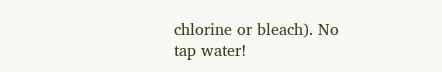chlorine or bleach). No tap water!